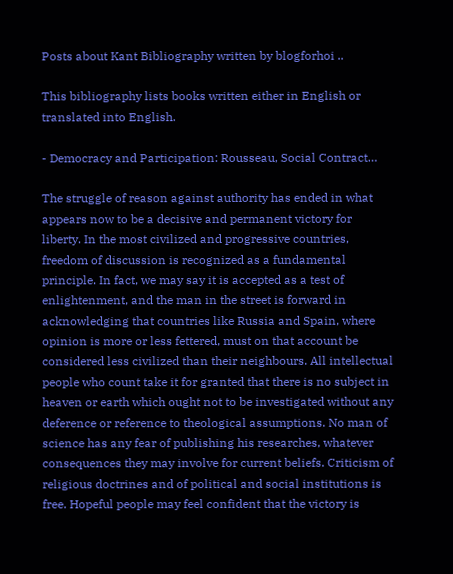Posts about Kant Bibliography written by blogforhoi ..

This bibliography lists books written either in English or translated into English.

- Democracy and Participation: Rousseau, Social Contract…

The struggle of reason against authority has ended in what appears now to be a decisive and permanent victory for liberty. In the most civilized and progressive countries, freedom of discussion is recognized as a fundamental principle. In fact, we may say it is accepted as a test of enlightenment, and the man in the street is forward in acknowledging that countries like Russia and Spain, where opinion is more or less fettered, must on that account be considered less civilized than their neighbours. All intellectual people who count take it for granted that there is no subject in heaven or earth which ought not to be investigated without any deference or reference to theological assumptions. No man of science has any fear of publishing his researches, whatever consequences they may involve for current beliefs. Criticism of religious doctrines and of political and social institutions is free. Hopeful people may feel confident that the victory is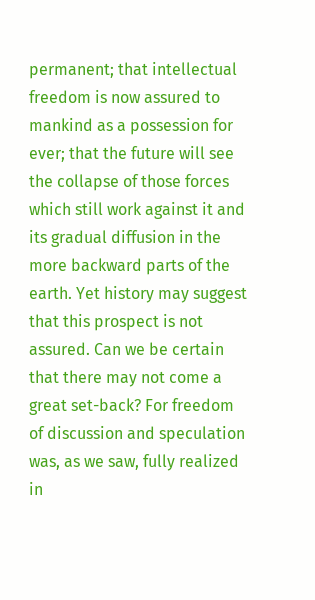permanent; that intellectual freedom is now assured to mankind as a possession for ever; that the future will see the collapse of those forces which still work against it and its gradual diffusion in the more backward parts of the earth. Yet history may suggest that this prospect is not assured. Can we be certain that there may not come a great set-back? For freedom of discussion and speculation was, as we saw, fully realized in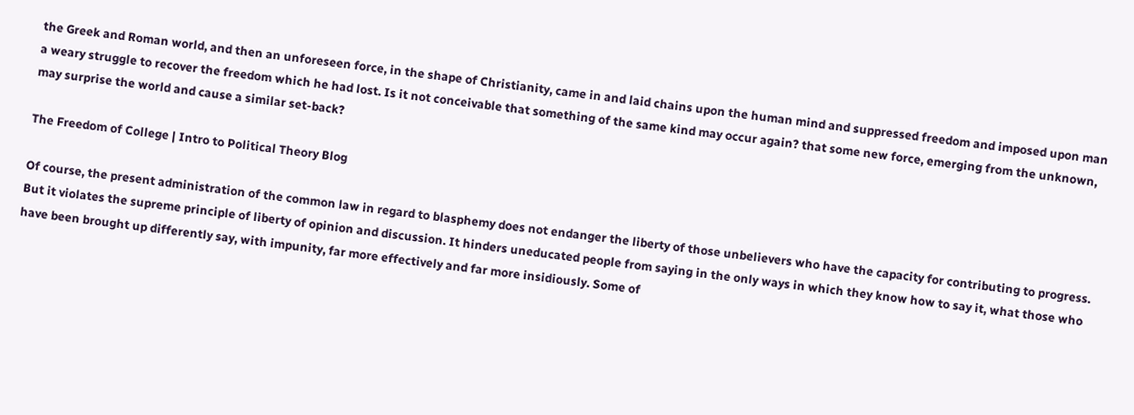the Greek and Roman world, and then an unforeseen force, in the shape of Christianity, came in and laid chains upon the human mind and suppressed freedom and imposed upon man a weary struggle to recover the freedom which he had lost. Is it not conceivable that something of the same kind may occur again? that some new force, emerging from the unknown, may surprise the world and cause a similar set-back?

The Freedom of College | Intro to Political Theory Blog

Of course, the present administration of the common law in regard to blasphemy does not endanger the liberty of those unbelievers who have the capacity for contributing to progress. But it violates the supreme principle of liberty of opinion and discussion. It hinders uneducated people from saying in the only ways in which they know how to say it, what those who have been brought up differently say, with impunity, far more effectively and far more insidiously. Some of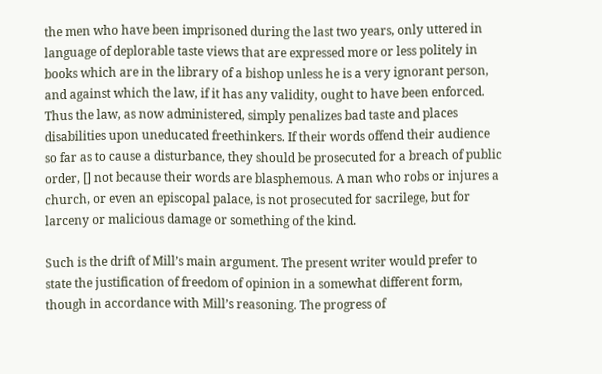the men who have been imprisoned during the last two years, only uttered in language of deplorable taste views that are expressed more or less politely in books which are in the library of a bishop unless he is a very ignorant person, and against which the law, if it has any validity, ought to have been enforced. Thus the law, as now administered, simply penalizes bad taste and places disabilities upon uneducated freethinkers. If their words offend their audience so far as to cause a disturbance, they should be prosecuted for a breach of public order, [] not because their words are blasphemous. A man who robs or injures a church, or even an episcopal palace, is not prosecuted for sacrilege, but for larceny or malicious damage or something of the kind.

Such is the drift of Mill’s main argument. The present writer would prefer to state the justification of freedom of opinion in a somewhat different form, though in accordance with Mill’s reasoning. The progress of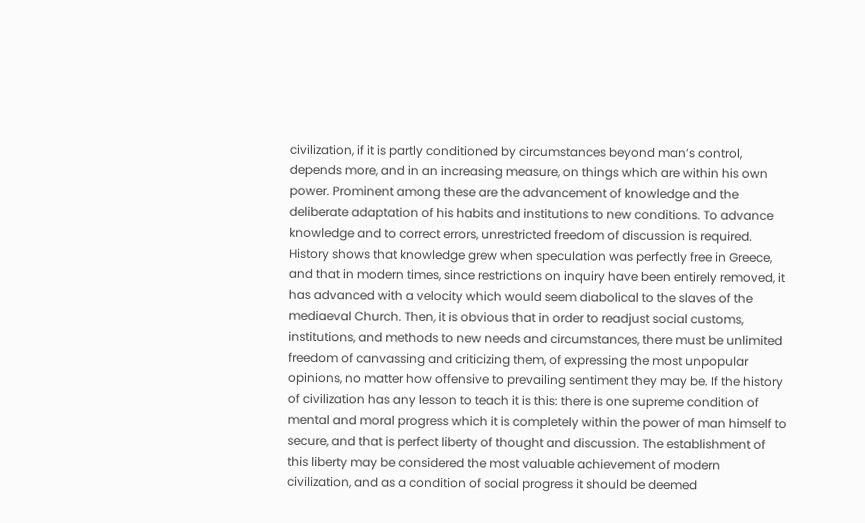civilization, if it is partly conditioned by circumstances beyond man’s control, depends more, and in an increasing measure, on things which are within his own power. Prominent among these are the advancement of knowledge and the deliberate adaptation of his habits and institutions to new conditions. To advance knowledge and to correct errors, unrestricted freedom of discussion is required. History shows that knowledge grew when speculation was perfectly free in Greece, and that in modern times, since restrictions on inquiry have been entirely removed, it has advanced with a velocity which would seem diabolical to the slaves of the mediaeval Church. Then, it is obvious that in order to readjust social customs, institutions, and methods to new needs and circumstances, there must be unlimited freedom of canvassing and criticizing them, of expressing the most unpopular opinions, no matter how offensive to prevailing sentiment they may be. If the history of civilization has any lesson to teach it is this: there is one supreme condition of mental and moral progress which it is completely within the power of man himself to secure, and that is perfect liberty of thought and discussion. The establishment of this liberty may be considered the most valuable achievement of modern civilization, and as a condition of social progress it should be deemed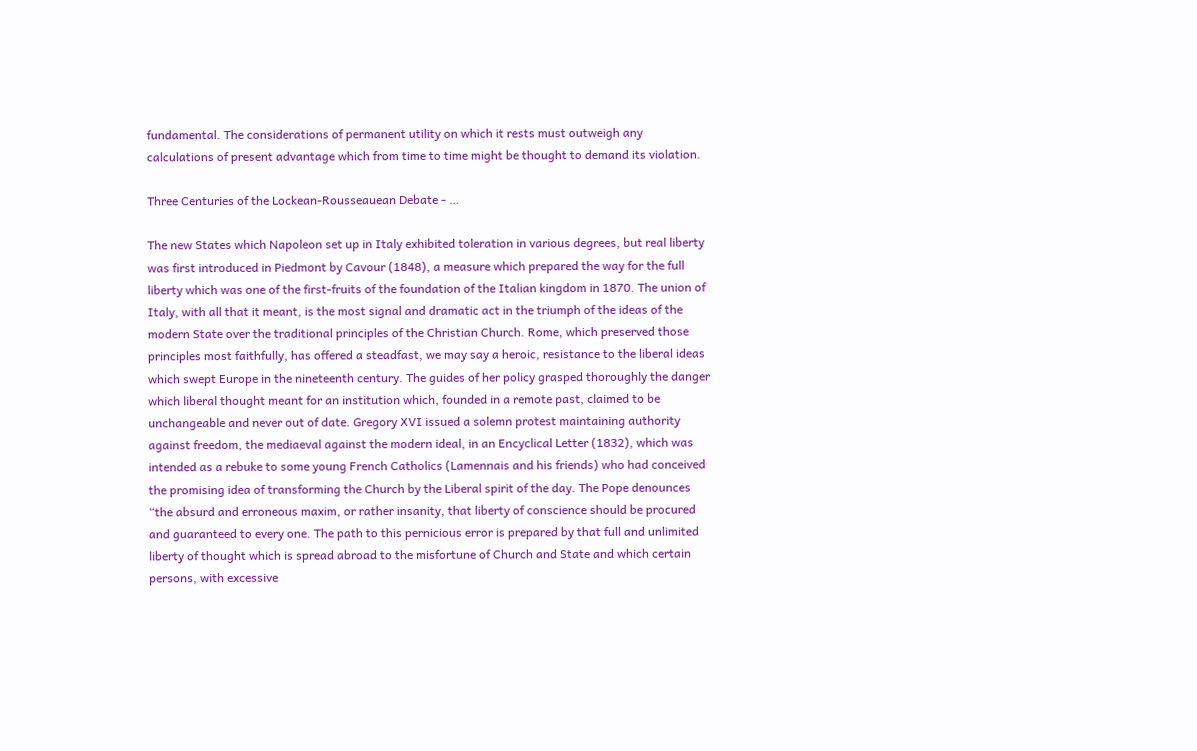fundamental. The considerations of permanent utility on which it rests must outweigh any calculations of present advantage which from time to time might be thought to demand its violation.

Three Centuries of the Lockean-Rousseauean Debate - …

The new States which Napoleon set up in Italy exhibited toleration in various degrees, but real liberty was first introduced in Piedmont by Cavour (1848), a measure which prepared the way for the full liberty which was one of the first-fruits of the foundation of the Italian kingdom in 1870. The union of Italy, with all that it meant, is the most signal and dramatic act in the triumph of the ideas of the modern State over the traditional principles of the Christian Church. Rome, which preserved those principles most faithfully, has offered a steadfast, we may say a heroic, resistance to the liberal ideas which swept Europe in the nineteenth century. The guides of her policy grasped thoroughly the danger which liberal thought meant for an institution which, founded in a remote past, claimed to be unchangeable and never out of date. Gregory XVI issued a solemn protest maintaining authority against freedom, the mediaeval against the modern ideal, in an Encyclical Letter (1832), which was intended as a rebuke to some young French Catholics (Lamennais and his friends) who had conceived the promising idea of transforming the Church by the Liberal spirit of the day. The Pope denounces “the absurd and erroneous maxim, or rather insanity, that liberty of conscience should be procured and guaranteed to every one. The path to this pernicious error is prepared by that full and unlimited liberty of thought which is spread abroad to the misfortune of Church and State and which certain persons, with excessive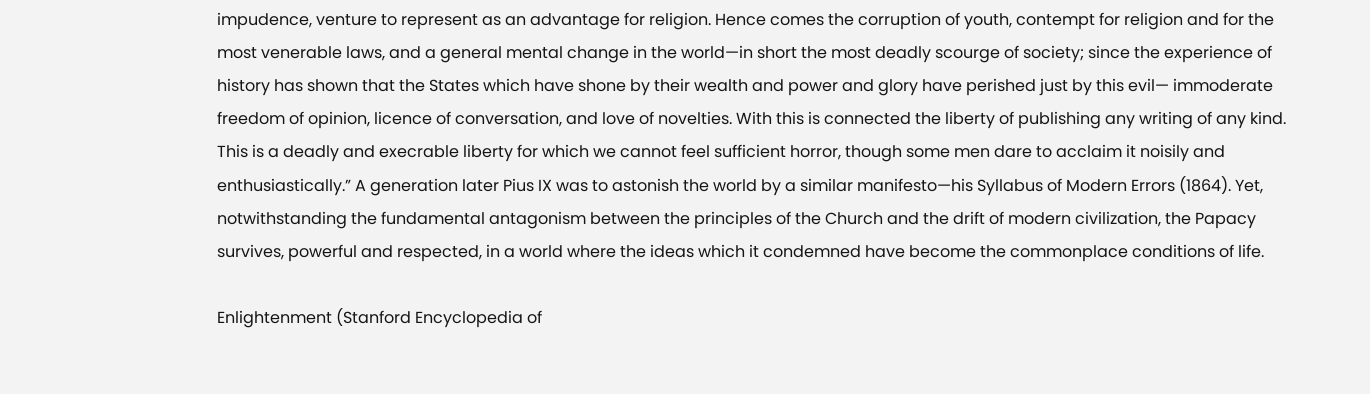impudence, venture to represent as an advantage for religion. Hence comes the corruption of youth, contempt for religion and for the most venerable laws, and a general mental change in the world—in short the most deadly scourge of society; since the experience of history has shown that the States which have shone by their wealth and power and glory have perished just by this evil— immoderate freedom of opinion, licence of conversation, and love of novelties. With this is connected the liberty of publishing any writing of any kind. This is a deadly and execrable liberty for which we cannot feel sufficient horror, though some men dare to acclaim it noisily and enthusiastically.” A generation later Pius IX was to astonish the world by a similar manifesto—his Syllabus of Modern Errors (1864). Yet, notwithstanding the fundamental antagonism between the principles of the Church and the drift of modern civilization, the Papacy survives, powerful and respected, in a world where the ideas which it condemned have become the commonplace conditions of life.

Enlightenment (Stanford Encyclopedia of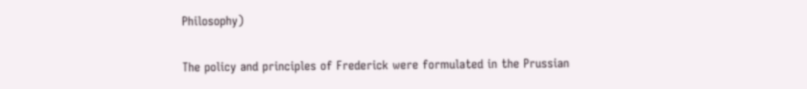Philosophy)

The policy and principles of Frederick were formulated in the Prussian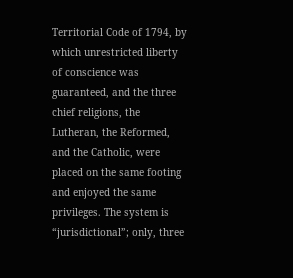Territorial Code of 1794, by which unrestricted liberty of conscience was guaranteed, and the three chief religions, the Lutheran, the Reformed, and the Catholic, were placed on the same footing and enjoyed the same privileges. The system is “jurisdictional”; only, three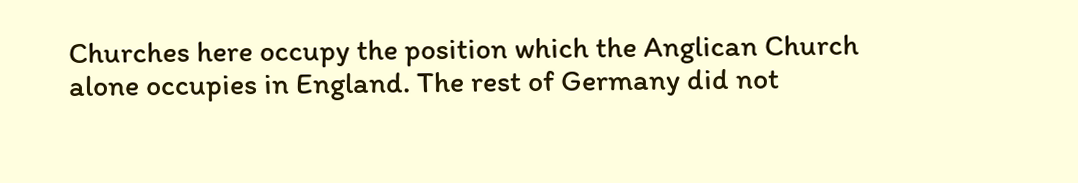Churches here occupy the position which the Anglican Church alone occupies in England. The rest of Germany did not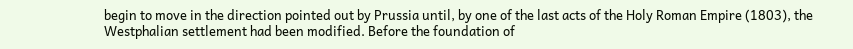begin to move in the direction pointed out by Prussia until, by one of the last acts of the Holy Roman Empire (1803), the Westphalian settlement had been modified. Before the foundation of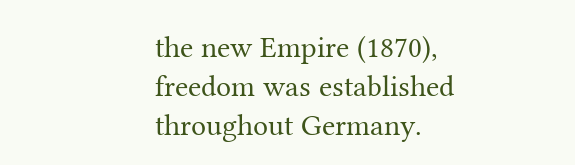the new Empire (1870), freedom was established throughout Germany.